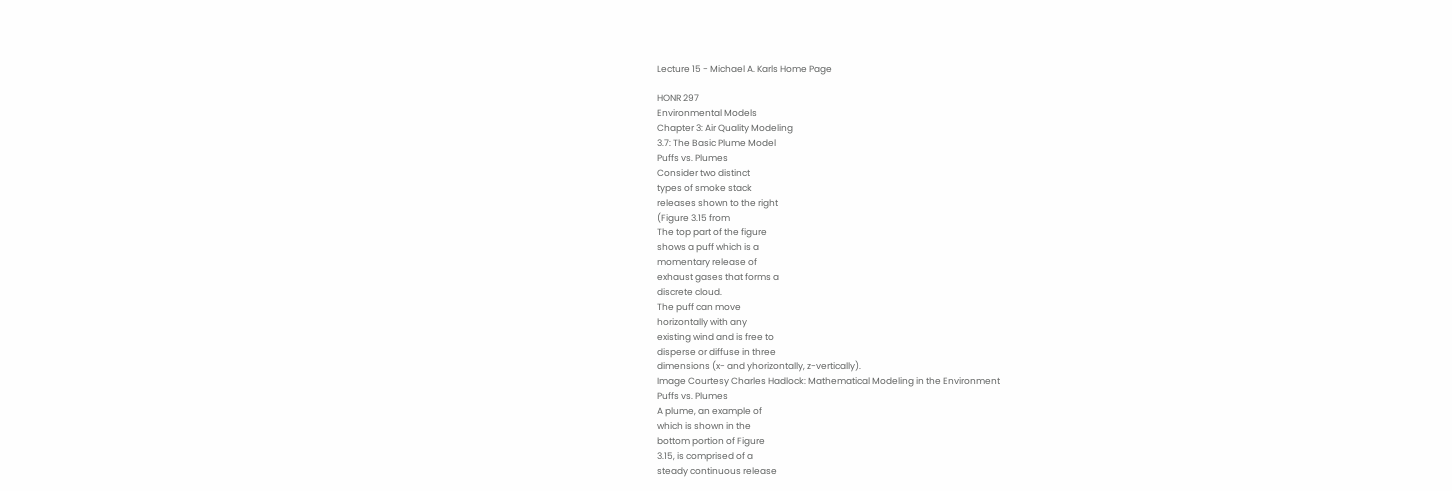Lecture 15 - Michael A. Karls Home Page

HONR 297
Environmental Models
Chapter 3: Air Quality Modeling
3.7: The Basic Plume Model
Puffs vs. Plumes
Consider two distinct
types of smoke stack
releases shown to the right
(Figure 3.15 from
The top part of the figure
shows a puff which is a
momentary release of
exhaust gases that forms a
discrete cloud.
The puff can move
horizontally with any
existing wind and is free to
disperse or diffuse in three
dimensions (x- and yhorizontally, z-vertically).
Image Courtesy Charles Hadlock: Mathematical Modeling in the Environment
Puffs vs. Plumes
A plume, an example of
which is shown in the
bottom portion of Figure
3.15, is comprised of a
steady continuous release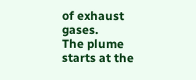of exhaust gases.
The plume starts at the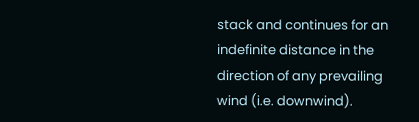stack and continues for an
indefinite distance in the
direction of any prevailing
wind (i.e. downwind).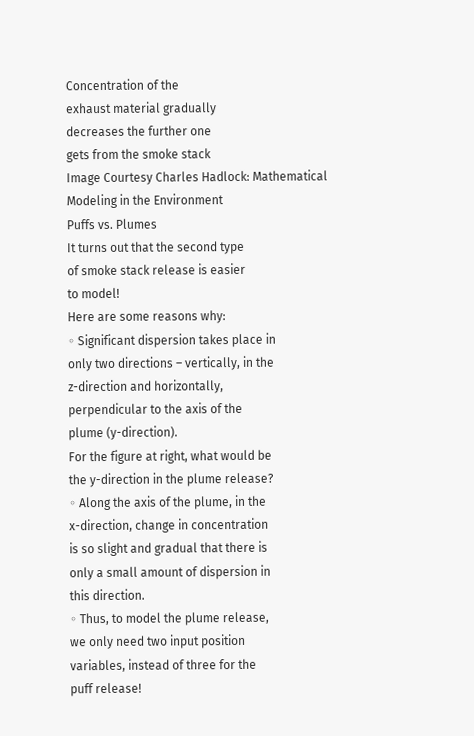Concentration of the
exhaust material gradually
decreases the further one
gets from the smoke stack
Image Courtesy Charles Hadlock: Mathematical Modeling in the Environment
Puffs vs. Plumes
It turns out that the second type
of smoke stack release is easier
to model!
Here are some reasons why:
◦ Significant dispersion takes place in
only two directions – vertically, in the
z-direction and horizontally,
perpendicular to the axis of the
plume (y-direction).
For the figure at right, what would be
the y-direction in the plume release?
◦ Along the axis of the plume, in the
x-direction, change in concentration
is so slight and gradual that there is
only a small amount of dispersion in
this direction.
◦ Thus, to model the plume release,
we only need two input position
variables, instead of three for the
puff release!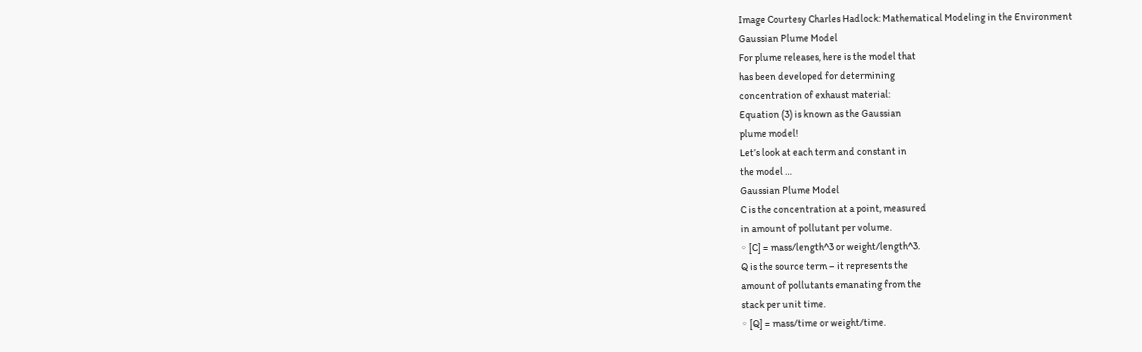Image Courtesy Charles Hadlock: Mathematical Modeling in the Environment
Gaussian Plume Model
For plume releases, here is the model that
has been developed for determining
concentration of exhaust material:
Equation (3) is known as the Gaussian
plume model!
Let’s look at each term and constant in
the model …
Gaussian Plume Model
C is the concentration at a point, measured
in amount of pollutant per volume.
◦ [C] = mass/length^3 or weight/length^3.
Q is the source term – it represents the
amount of pollutants emanating from the
stack per unit time.
◦ [Q] = mass/time or weight/time.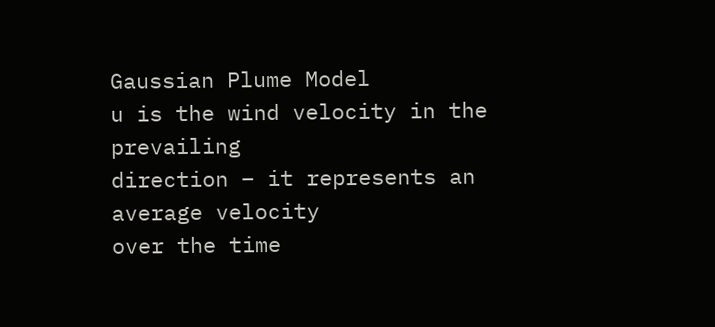Gaussian Plume Model
u is the wind velocity in the prevailing
direction – it represents an average velocity
over the time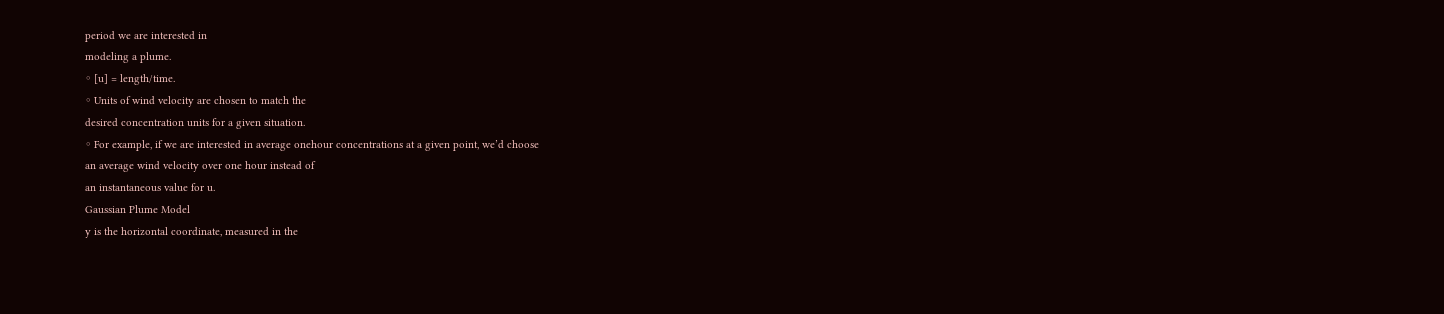period we are interested in
modeling a plume.
◦ [u] = length/time.
◦ Units of wind velocity are chosen to match the
desired concentration units for a given situation.
◦ For example, if we are interested in average onehour concentrations at a given point, we’d choose
an average wind velocity over one hour instead of
an instantaneous value for u.
Gaussian Plume Model
y is the horizontal coordinate, measured in the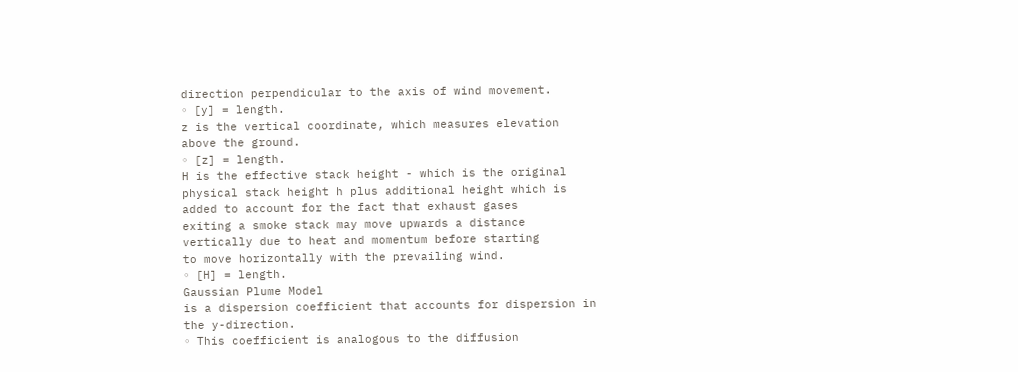direction perpendicular to the axis of wind movement.
◦ [y] = length.
z is the vertical coordinate, which measures elevation
above the ground.
◦ [z] = length.
H is the effective stack height - which is the original
physical stack height h plus additional height which is
added to account for the fact that exhaust gases
exiting a smoke stack may move upwards a distance
vertically due to heat and momentum before starting
to move horizontally with the prevailing wind.
◦ [H] = length.
Gaussian Plume Model
is a dispersion coefficient that accounts for dispersion in
the y-direction.
◦ This coefficient is analogous to the diffusion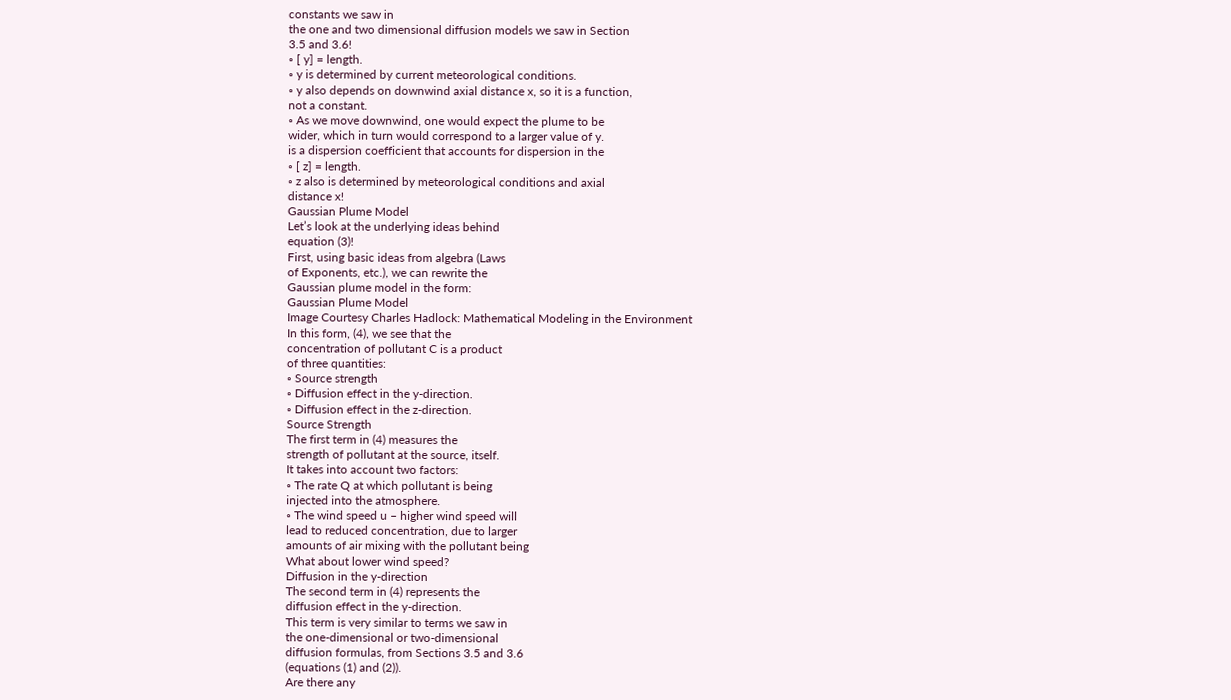constants we saw in
the one and two dimensional diffusion models we saw in Section
3.5 and 3.6!
◦ [ y] = length.
◦ y is determined by current meteorological conditions.
◦ y also depends on downwind axial distance x, so it is a function,
not a constant.
◦ As we move downwind, one would expect the plume to be
wider, which in turn would correspond to a larger value of y.
is a dispersion coefficient that accounts for dispersion in the
◦ [ z] = length.
◦ z also is determined by meteorological conditions and axial
distance x!
Gaussian Plume Model
Let’s look at the underlying ideas behind
equation (3)!
First, using basic ideas from algebra (Laws
of Exponents, etc.), we can rewrite the
Gaussian plume model in the form:
Gaussian Plume Model
Image Courtesy Charles Hadlock: Mathematical Modeling in the Environment
In this form, (4), we see that the
concentration of pollutant C is a product
of three quantities:
◦ Source strength
◦ Diffusion effect in the y-direction.
◦ Diffusion effect in the z-direction.
Source Strength
The first term in (4) measures the
strength of pollutant at the source, itself.
It takes into account two factors:
◦ The rate Q at which pollutant is being
injected into the atmosphere.
◦ The wind speed u – higher wind speed will
lead to reduced concentration, due to larger
amounts of air mixing with the pollutant being
What about lower wind speed?
Diffusion in the y-direction
The second term in (4) represents the
diffusion effect in the y-direction.
This term is very similar to terms we saw in
the one-dimensional or two-dimensional
diffusion formulas, from Sections 3.5 and 3.6
(equations (1) and (2)).
Are there any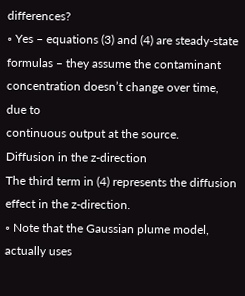differences?
◦ Yes – equations (3) and (4) are steady-state
formulas – they assume the contaminant
concentration doesn’t change over time, due to
continuous output at the source.
Diffusion in the z-direction
The third term in (4) represents the diffusion
effect in the z-direction.
◦ Note that the Gaussian plume model, actually uses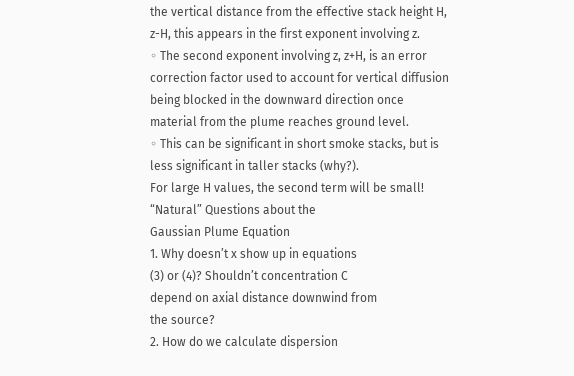the vertical distance from the effective stack height H,
z-H, this appears in the first exponent involving z.
◦ The second exponent involving z, z+H, is an error
correction factor used to account for vertical diffusion
being blocked in the downward direction once
material from the plume reaches ground level.
◦ This can be significant in short smoke stacks, but is
less significant in taller stacks (why?).
For large H values, the second term will be small!
“Natural” Questions about the
Gaussian Plume Equation
1. Why doesn’t x show up in equations
(3) or (4)? Shouldn’t concentration C
depend on axial distance downwind from
the source?
2. How do we calculate dispersion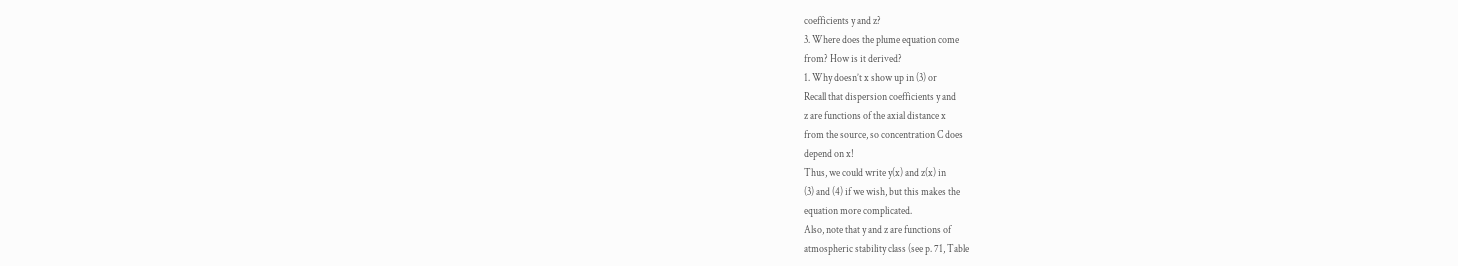coefficients y and z?
3. Where does the plume equation come
from? How is it derived?
1. Why doesn’t x show up in (3) or
Recall that dispersion coefficients y and
z are functions of the axial distance x
from the source, so concentration C does
depend on x!
Thus, we could write y(x) and z(x) in
(3) and (4) if we wish, but this makes the
equation more complicated.
Also, note that y and z are functions of
atmospheric stability class (see p. 71, Table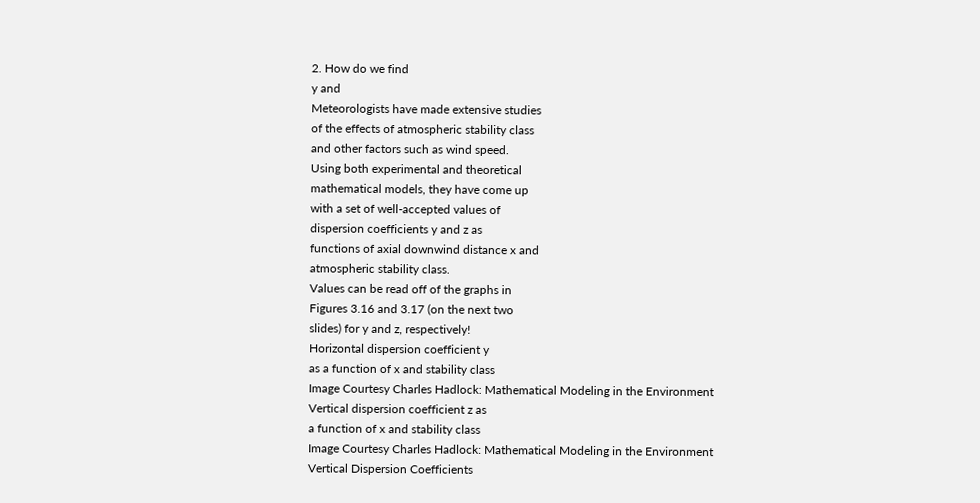2. How do we find
y and
Meteorologists have made extensive studies
of the effects of atmospheric stability class
and other factors such as wind speed.
Using both experimental and theoretical
mathematical models, they have come up
with a set of well-accepted values of
dispersion coefficients y and z as
functions of axial downwind distance x and
atmospheric stability class.
Values can be read off of the graphs in
Figures 3.16 and 3.17 (on the next two
slides) for y and z, respectively!
Horizontal dispersion coefficient y
as a function of x and stability class
Image Courtesy Charles Hadlock: Mathematical Modeling in the Environment
Vertical dispersion coefficient z as
a function of x and stability class
Image Courtesy Charles Hadlock: Mathematical Modeling in the Environment
Vertical Dispersion Coefficients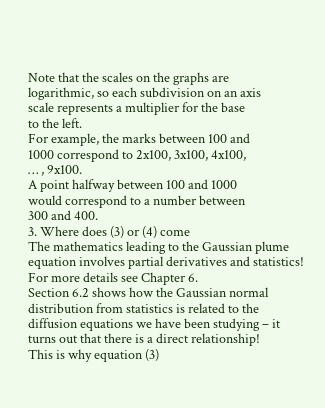Note that the scales on the graphs are
logarithmic, so each subdivision on an axis
scale represents a multiplier for the base
to the left.
For example, the marks between 100 and
1000 correspond to 2x100, 3x100, 4x100,
… , 9x100.
A point halfway between 100 and 1000
would correspond to a number between
300 and 400.
3. Where does (3) or (4) come
The mathematics leading to the Gaussian plume
equation involves partial derivatives and statistics!
For more details see Chapter 6.
Section 6.2 shows how the Gaussian normal
distribution from statistics is related to the
diffusion equations we have been studying – it
turns out that there is a direct relationship!
This is why equation (3)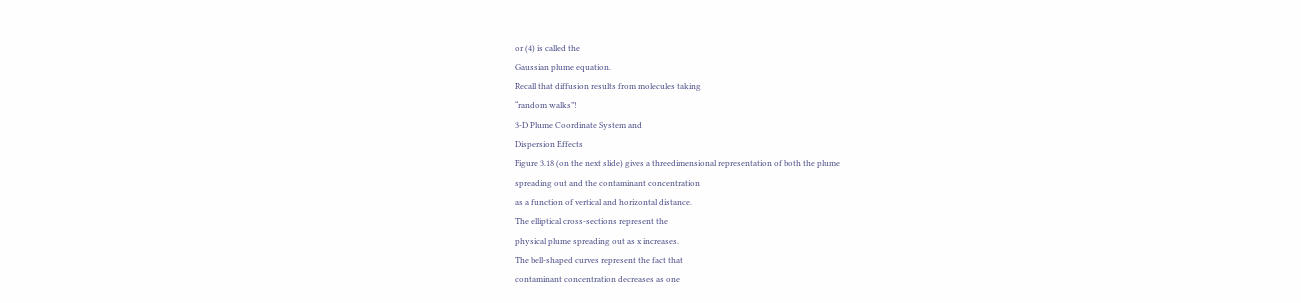or (4) is called the
Gaussian plume equation.
Recall that diffusion results from molecules taking
“random walks”!
3-D Plume Coordinate System and
Dispersion Effects
Figure 3.18 (on the next slide) gives a threedimensional representation of both the plume
spreading out and the contaminant concentration
as a function of vertical and horizontal distance.
The elliptical cross-sections represent the
physical plume spreading out as x increases.
The bell-shaped curves represent the fact that
contaminant concentration decreases as one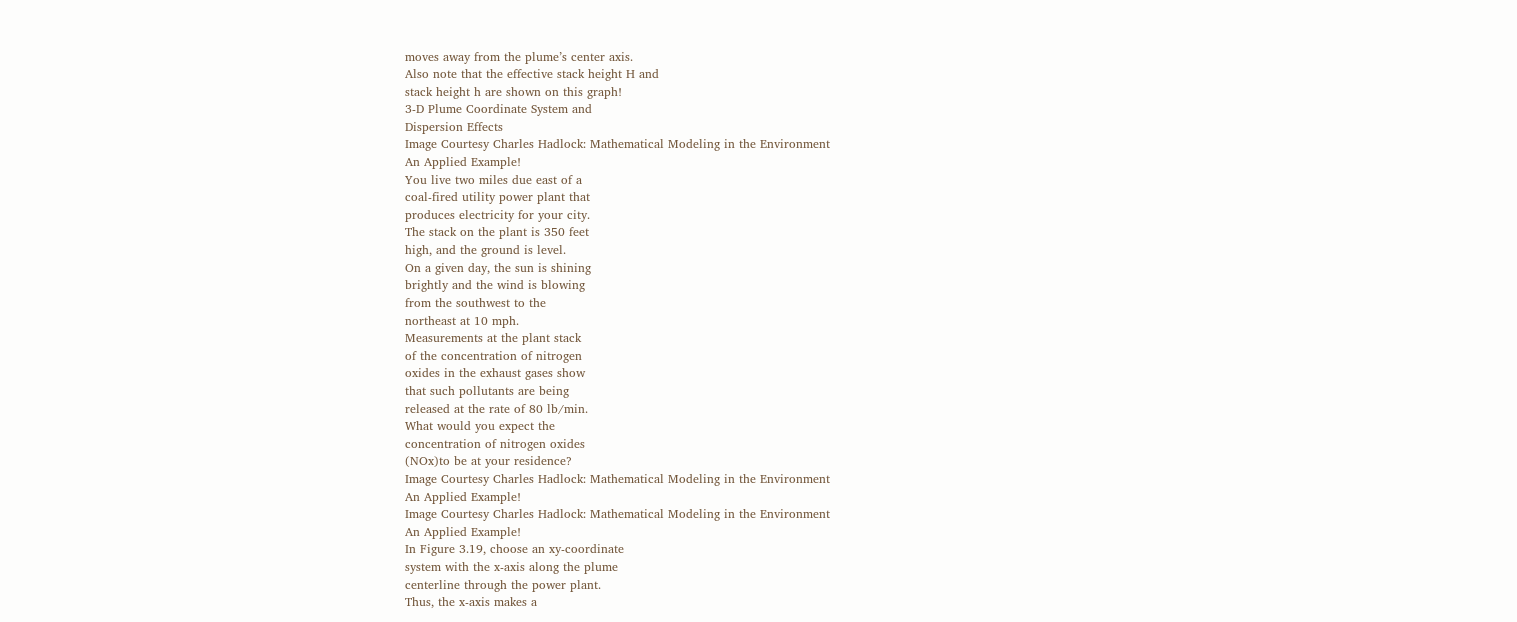moves away from the plume’s center axis.
Also note that the effective stack height H and
stack height h are shown on this graph!
3-D Plume Coordinate System and
Dispersion Effects
Image Courtesy Charles Hadlock: Mathematical Modeling in the Environment
An Applied Example!
You live two miles due east of a
coal-fired utility power plant that
produces electricity for your city.
The stack on the plant is 350 feet
high, and the ground is level.
On a given day, the sun is shining
brightly and the wind is blowing
from the southwest to the
northeast at 10 mph.
Measurements at the plant stack
of the concentration of nitrogen
oxides in the exhaust gases show
that such pollutants are being
released at the rate of 80 lb/min.
What would you expect the
concentration of nitrogen oxides
(NOx)to be at your residence?
Image Courtesy Charles Hadlock: Mathematical Modeling in the Environment
An Applied Example!
Image Courtesy Charles Hadlock: Mathematical Modeling in the Environment
An Applied Example!
In Figure 3.19, choose an xy-coordinate
system with the x-axis along the plume
centerline through the power plant.
Thus, the x-axis makes a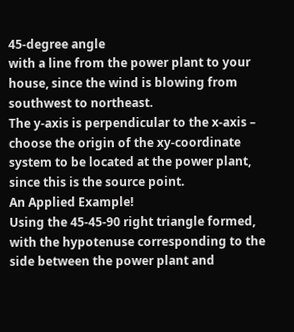45-degree angle
with a line from the power plant to your
house, since the wind is blowing from
southwest to northeast.
The y-axis is perpendicular to the x-axis –
choose the origin of the xy-coordinate
system to be located at the power plant,
since this is the source point.
An Applied Example!
Using the 45-45-90 right triangle formed,
with the hypotenuse corresponding to the
side between the power plant and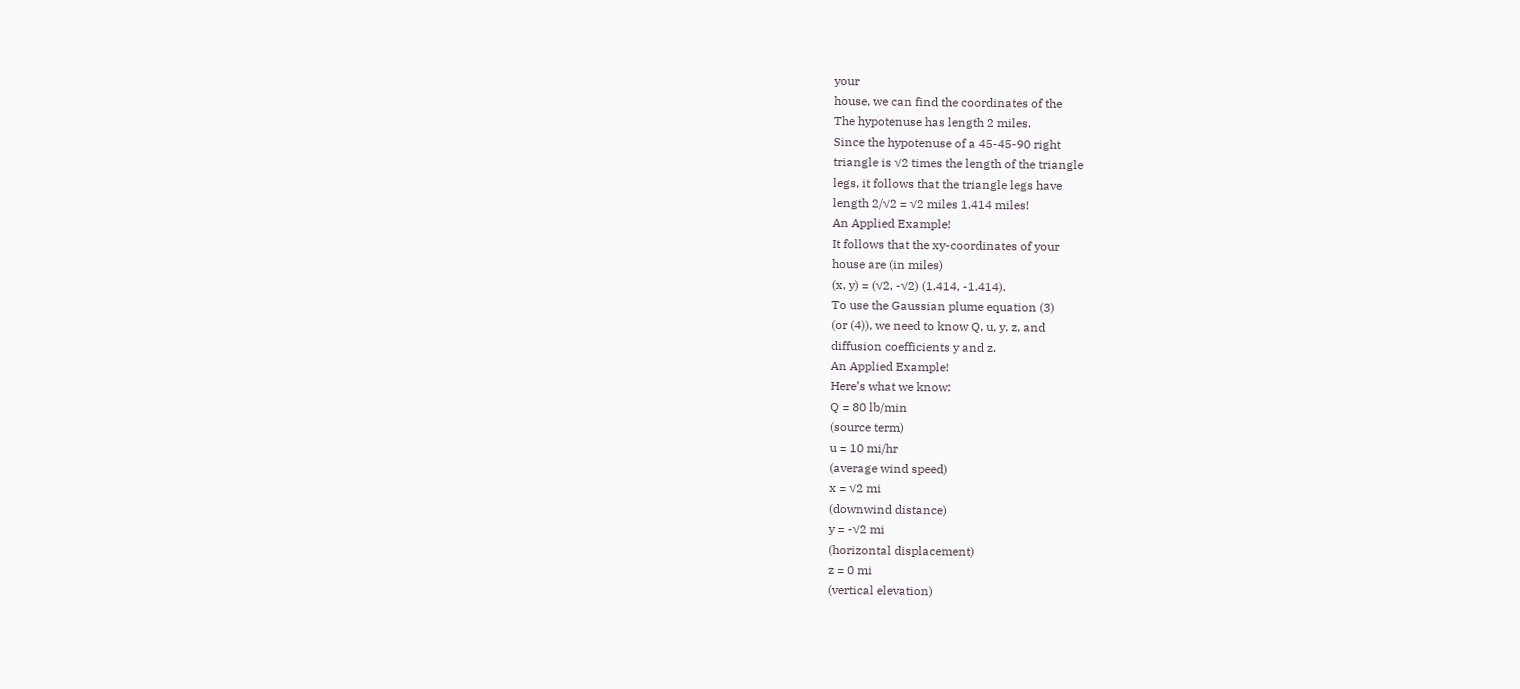your
house, we can find the coordinates of the
The hypotenuse has length 2 miles.
Since the hypotenuse of a 45-45-90 right
triangle is √2 times the length of the triangle
legs, it follows that the triangle legs have
length 2/√2 = √2 miles 1.414 miles!
An Applied Example!
It follows that the xy-coordinates of your
house are (in miles)
(x, y) = (√2, -√2) (1.414, -1.414).
To use the Gaussian plume equation (3)
(or (4)), we need to know Q, u, y, z, and
diffusion coefficients y and z.
An Applied Example!
Here’s what we know:
Q = 80 lb/min
(source term)
u = 10 mi/hr
(average wind speed)
x = √2 mi
(downwind distance)
y = -√2 mi
(horizontal displacement)
z = 0 mi
(vertical elevation)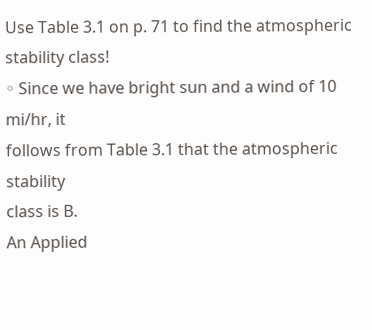Use Table 3.1 on p. 71 to find the atmospheric
stability class!
◦ Since we have bright sun and a wind of 10 mi/hr, it
follows from Table 3.1 that the atmospheric stability
class is B.
An Applied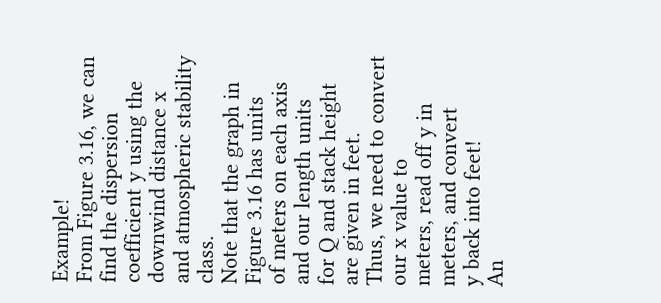Example!
From Figure 3.16, we can find the dispersion
coefficient y using the downwind distance x
and atmospheric stability class.
Note that the graph in Figure 3.16 has units
of meters on each axis and our length units
for Q and stack height are given in feet.
Thus, we need to convert our x value to
meters, read off y in meters, and convert
y back into feet!
An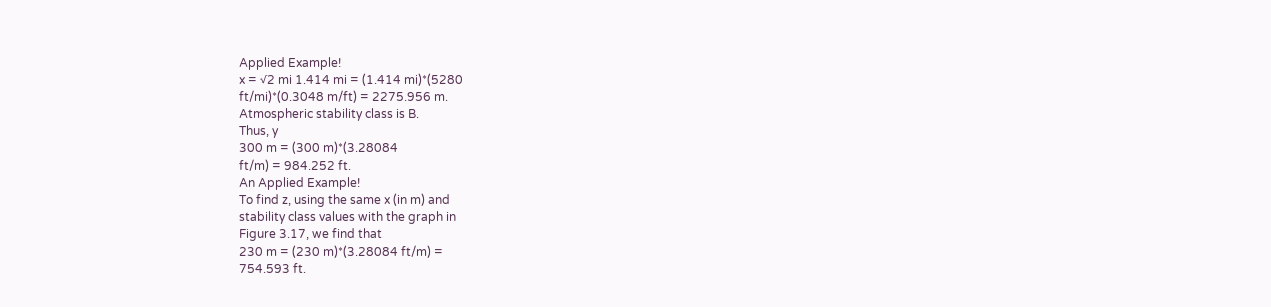Applied Example!
x = √2 mi 1.414 mi = (1.414 mi)*(5280
ft/mi)*(0.3048 m/ft) = 2275.956 m.
Atmospheric stability class is B.
Thus, y
300 m = (300 m)*(3.28084
ft/m) = 984.252 ft.
An Applied Example!
To find z, using the same x (in m) and
stability class values with the graph in
Figure 3.17, we find that
230 m = (230 m)*(3.28084 ft/m) =
754.593 ft.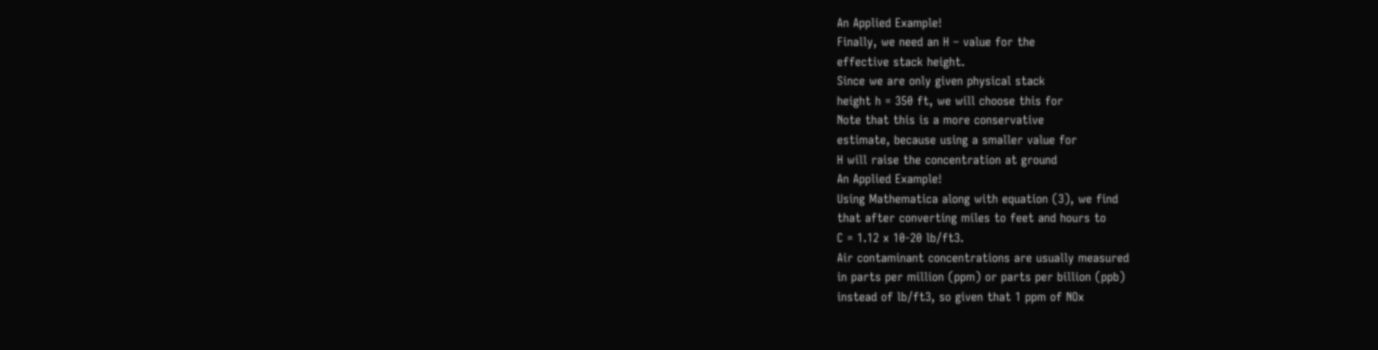An Applied Example!
Finally, we need an H – value for the
effective stack height.
Since we are only given physical stack
height h = 350 ft, we will choose this for
Note that this is a more conservative
estimate, because using a smaller value for
H will raise the concentration at ground
An Applied Example!
Using Mathematica along with equation (3), we find
that after converting miles to feet and hours to
C = 1.12 x 10-20 lb/ft3.
Air contaminant concentrations are usually measured
in parts per million (ppm) or parts per billion (ppb)
instead of lb/ft3, so given that 1 ppm of NOx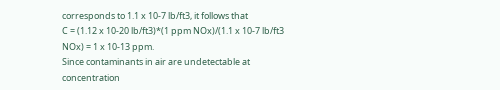corresponds to 1.1 x 10-7 lb/ft3, it follows that
C = (1.12 x 10-20 lb/ft3)*(1 ppm NOx)/(1.1 x 10-7 lb/ft3
NOx) = 1 x 10-13 ppm.
Since contaminants in air are undetectable at
concentration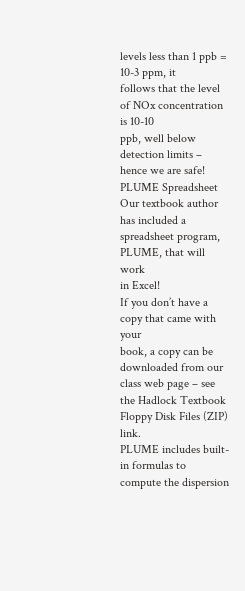levels less than 1 ppb = 10-3 ppm, it
follows that the level of NOx concentration is 10-10
ppb, well below detection limits – hence we are safe!
PLUME Spreadsheet
Our textbook author has included a
spreadsheet program, PLUME, that will work
in Excel!
If you don’t have a copy that came with your
book, a copy can be downloaded from our
class web page – see the Hadlock Textbook
Floppy Disk Files (ZIP) link.
PLUME includes built-in formulas to
compute the dispersion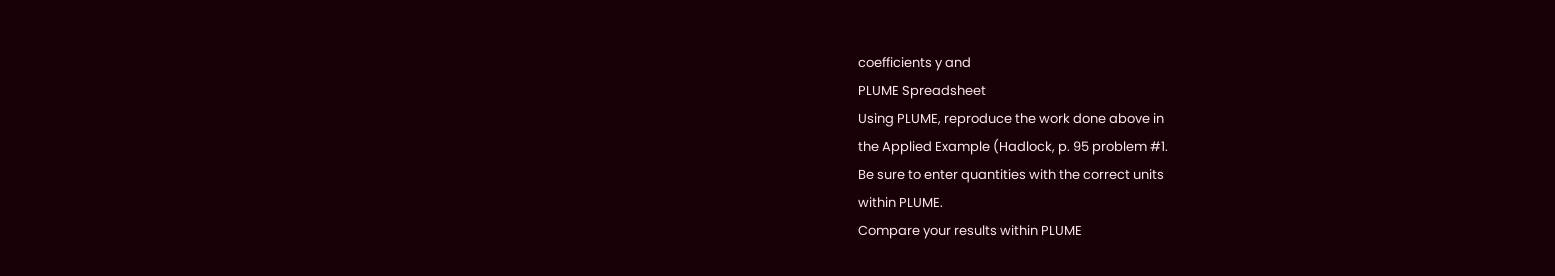coefficients y and
PLUME Spreadsheet
Using PLUME, reproduce the work done above in
the Applied Example (Hadlock, p. 95 problem #1.
Be sure to enter quantities with the correct units
within PLUME.
Compare your results within PLUME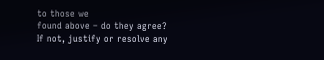to those we
found above – do they agree?
If not, justify or resolve any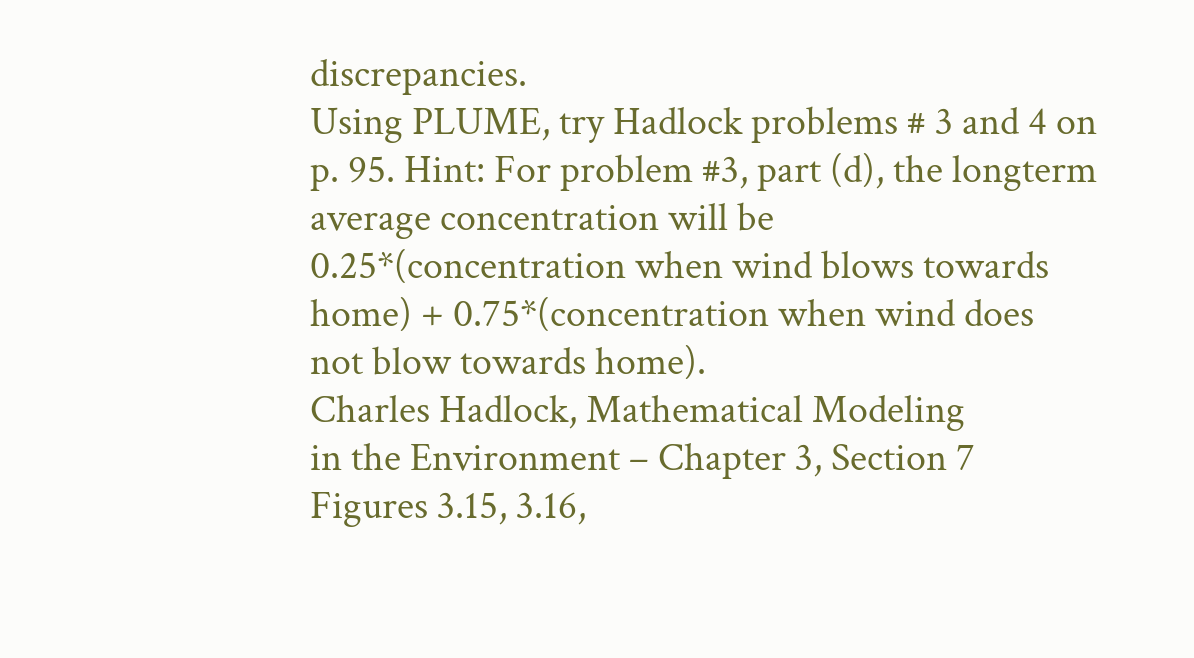discrepancies.
Using PLUME, try Hadlock problems # 3 and 4 on
p. 95. Hint: For problem #3, part (d), the longterm average concentration will be
0.25*(concentration when wind blows towards
home) + 0.75*(concentration when wind does
not blow towards home).
Charles Hadlock, Mathematical Modeling
in the Environment – Chapter 3, Section 7
Figures 3.15, 3.16,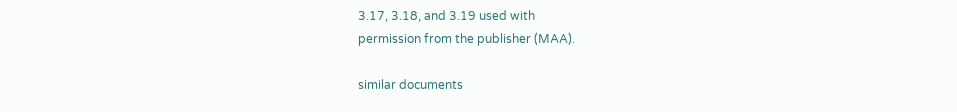3.17, 3.18, and 3.19 used with
permission from the publisher (MAA).

similar documents